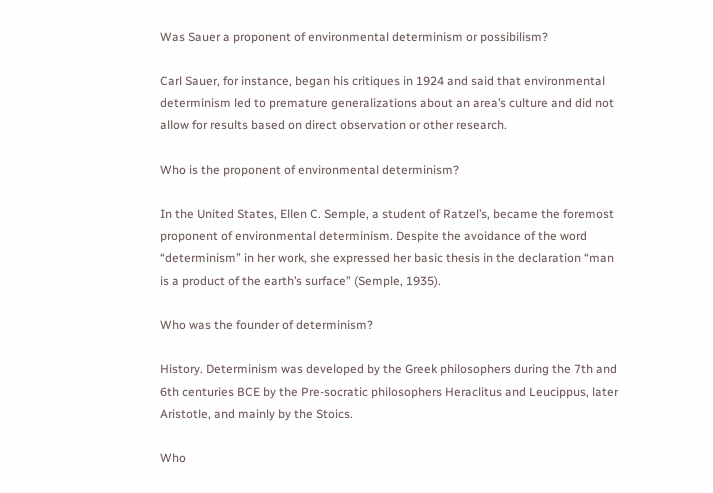Was Sauer a proponent of environmental determinism or possibilism?

Carl Sauer, for instance, began his critiques in 1924 and said that environmental determinism led to premature generalizations about an area’s culture and did not allow for results based on direct observation or other research.

Who is the proponent of environmental determinism?

In the United States, Ellen C. Semple, a student of Ratzel’s, became the foremost proponent of environmental determinism. Despite the avoidance of the word “determinism” in her work, she expressed her basic thesis in the declaration “man is a product of the earth’s surface” (Semple, 1935).

Who was the founder of determinism?

History. Determinism was developed by the Greek philosophers during the 7th and 6th centuries BCE by the Pre-socratic philosophers Heraclitus and Leucippus, later Aristotle, and mainly by the Stoics.

Who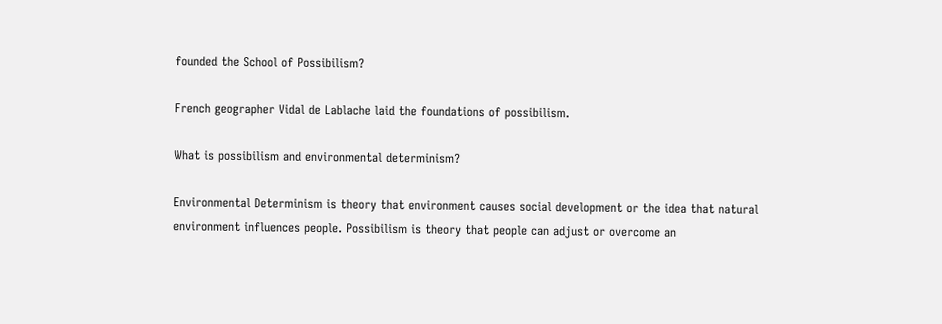founded the School of Possibilism?

French geographer Vidal de Lablache laid the foundations of possibilism.

What is possibilism and environmental determinism?

Environmental Determinism is theory that environment causes social development or the idea that natural environment influences people. Possibilism is theory that people can adjust or overcome an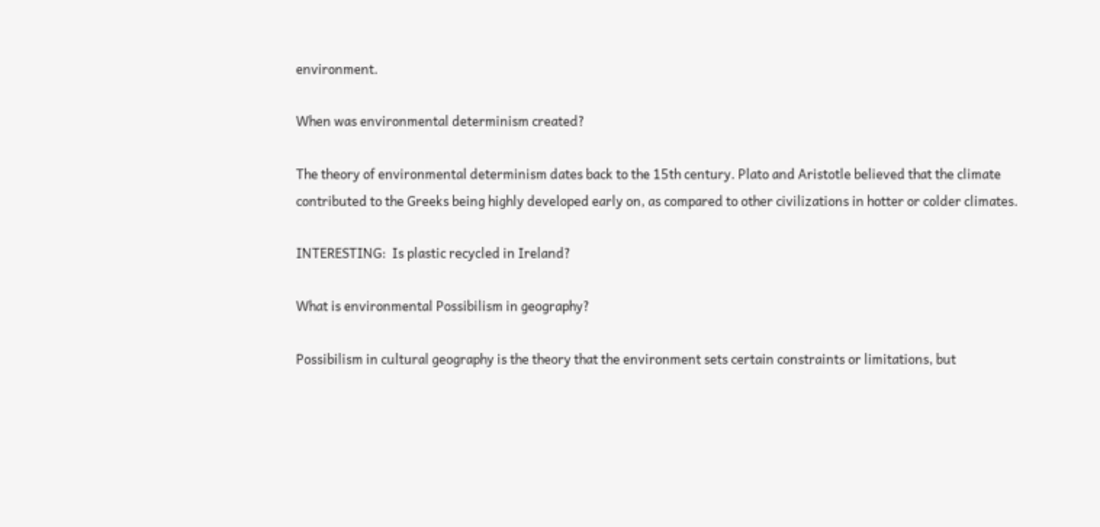environment.

When was environmental determinism created?

The theory of environmental determinism dates back to the 15th century. Plato and Aristotle believed that the climate contributed to the Greeks being highly developed early on, as compared to other civilizations in hotter or colder climates.

INTERESTING:  Is plastic recycled in Ireland?

What is environmental Possibilism in geography?

Possibilism in cultural geography is the theory that the environment sets certain constraints or limitations, but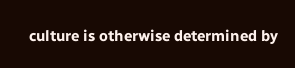culture is otherwise determined by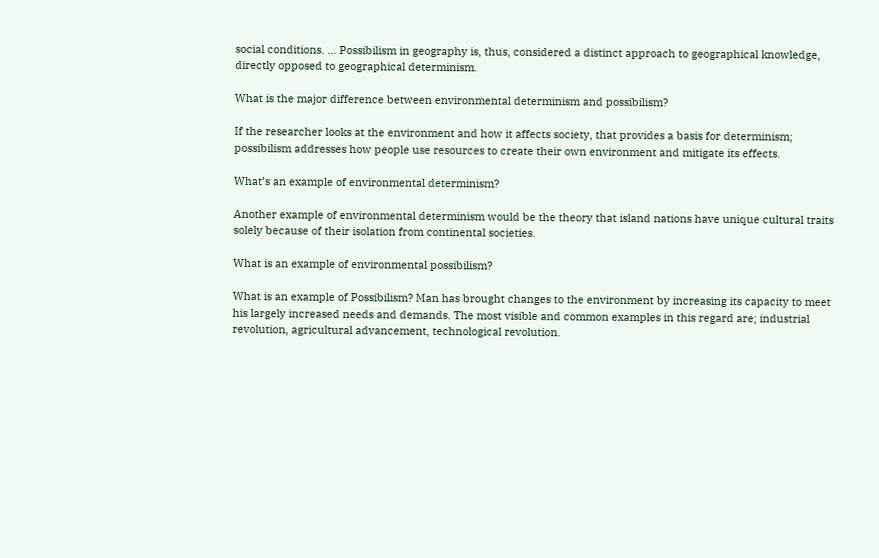social conditions. … Possibilism in geography is, thus, considered a distinct approach to geographical knowledge, directly opposed to geographical determinism.

What is the major difference between environmental determinism and possibilism?

If the researcher looks at the environment and how it affects society, that provides a basis for determinism; possibilism addresses how people use resources to create their own environment and mitigate its effects.

What’s an example of environmental determinism?

Another example of environmental determinism would be the theory that island nations have unique cultural traits solely because of their isolation from continental societies.

What is an example of environmental possibilism?

What is an example of Possibilism? Man has brought changes to the environment by increasing its capacity to meet his largely increased needs and demands. The most visible and common examples in this regard are; industrial revolution, agricultural advancement, technological revolution.